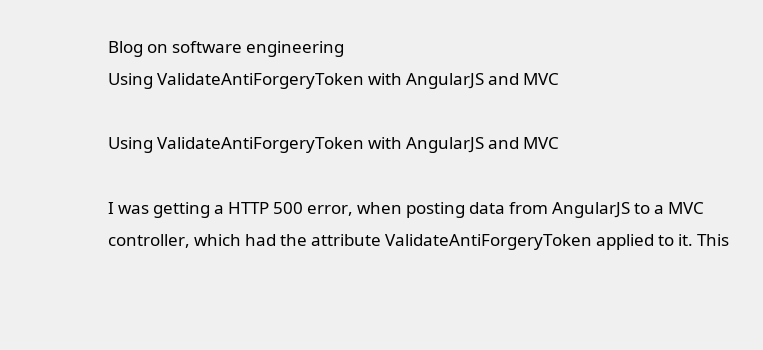Blog on software engineering
Using ValidateAntiForgeryToken with AngularJS and MVC

Using ValidateAntiForgeryToken with AngularJS and MVC

I was getting a HTTP 500 error, when posting data from AngularJS to a MVC controller, which had the attribute ValidateAntiForgeryToken applied to it. This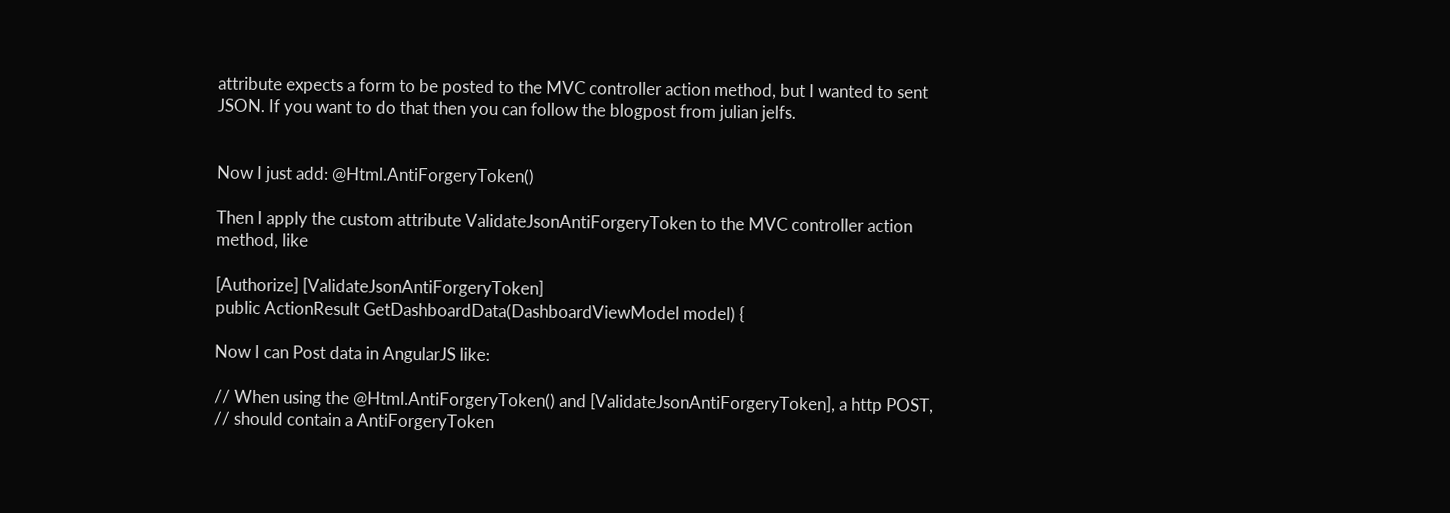attribute expects a form to be posted to the MVC controller action method, but I wanted to sent JSON. If you want to do that then you can follow the blogpost from julian jelfs.


Now I just add: @Html.AntiForgeryToken()

Then I apply the custom attribute ValidateJsonAntiForgeryToken to the MVC controller action method, like

[Authorize] [ValidateJsonAntiForgeryToken]
public ActionResult GetDashboardData(DashboardViewModel model) {

Now I can Post data in AngularJS like:

// When using the @Html.AntiForgeryToken() and [ValidateJsonAntiForgeryToken], a http POST,
// should contain a AntiForgeryToken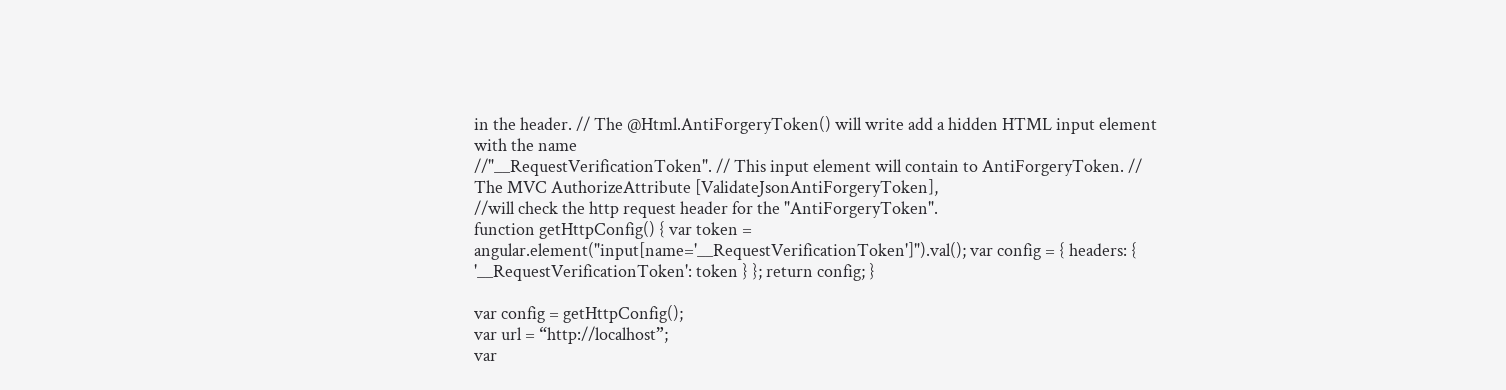in the header. // The @Html.AntiForgeryToken() will write add a hidden HTML input element with the name
//"__RequestVerificationToken". // This input element will contain to AntiForgeryToken. // The MVC AuthorizeAttribute [ValidateJsonAntiForgeryToken],
//will check the http request header for the "AntiForgeryToken".
function getHttpConfig() { var token = angular.element("input[name='__RequestVerificationToken']").val(); var config = { headers: { '__RequestVerificationToken': token } }; return config; }

var config = getHttpConfig();
var url = “http://localhost”;
var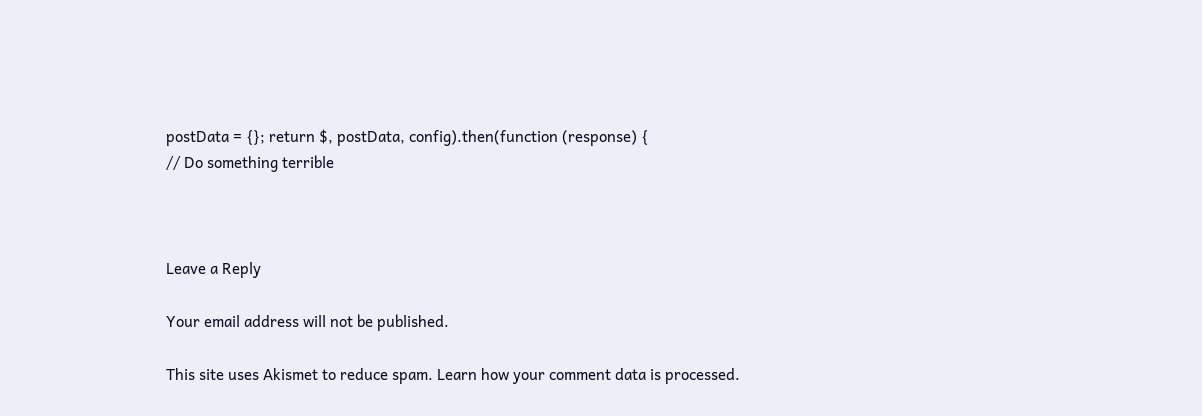postData = {}; return $, postData, config).then(function (response) {
// Do something terrible



Leave a Reply

Your email address will not be published.

This site uses Akismet to reduce spam. Learn how your comment data is processed.